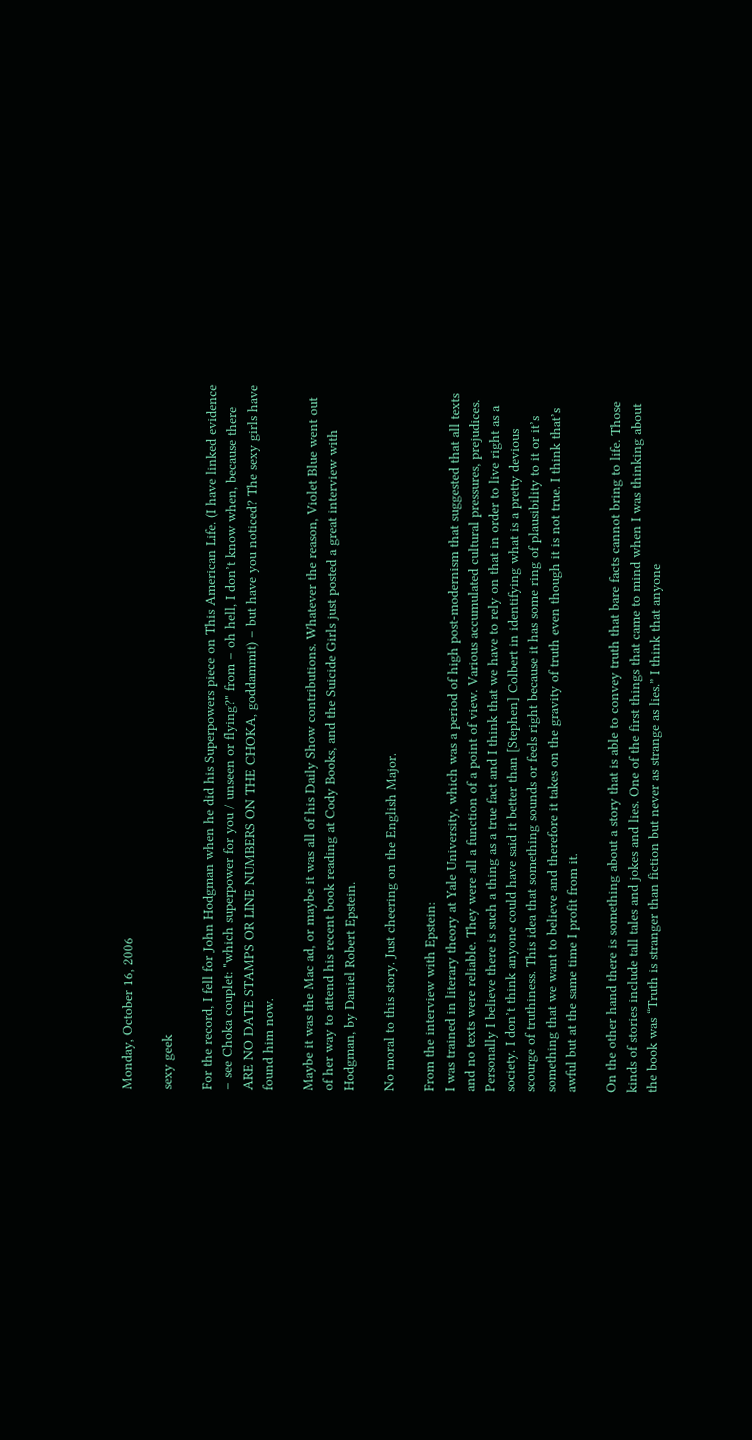Monday, October 16, 2006

sexy geek

For the record, I fell for John Hodgman when he did his Superpowers piece on This American Life. (I have linked evidence – see Choka couplet: "which superpower for you / unseen or flying?" from – oh hell, I don’t know when, because there ARE NO DATE STAMPS OR LINE NUMBERS ON THE CHOKA, goddammit) – but have you noticed? The sexy girls have found him now.

Maybe it was the Mac ad, or maybe it was all of his Daily Show contributions. Whatever the reason, Violet Blue went out of her way to attend his recent book reading at Cody Books, and the Suicide Girls just posted a great interview with Hodgman, by Daniel Robert Epstein.

No moral to this story. Just cheering on the English Major.

From the interview with Epstein:
I was trained in literary theory at Yale University, which was a period of high post-modernism that suggested that all texts and no texts were reliable. They were all a function of a point of view. Various accumulated cultural pressures, prejudices. Personally I believe there is such a thing as a true fact and I think that we have to rely on that in order to live right as a society. I don’t think anyone could have said it better than [Stephen] Colbert in identifying what is a pretty devious scourge of truthiness. This idea that something sounds or feels right because it has some ring of plausibility to it or it’s something that we want to believe and therefore it takes on the gravity of truth even though it is not true. I think that’s awful but at the same time I profit from it.

On the other hand there is something about a story that is able to convey truth that bare facts cannot bring to life. Those kinds of stories include tall tales and jokes and lies. One of the first things that came to mind when I was thinking about the book was “Truth is stranger than fiction but never as strange as lies.” I think that anyone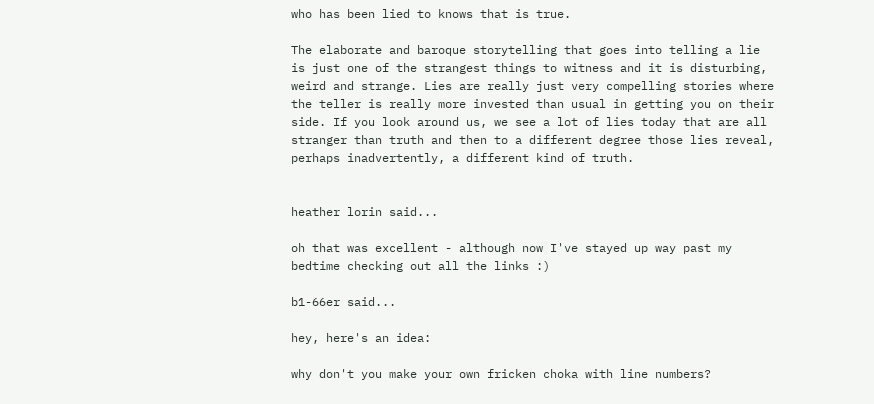who has been lied to knows that is true.

The elaborate and baroque storytelling that goes into telling a lie is just one of the strangest things to witness and it is disturbing, weird and strange. Lies are really just very compelling stories where the teller is really more invested than usual in getting you on their side. If you look around us, we see a lot of lies today that are all stranger than truth and then to a different degree those lies reveal, perhaps inadvertently, a different kind of truth.


heather lorin said...

oh that was excellent - although now I've stayed up way past my bedtime checking out all the links :)

b1-66er said...

hey, here's an idea:

why don't you make your own fricken choka with line numbers?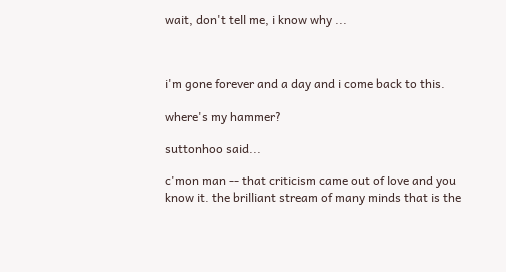wait, don't tell me, i know why ...



i'm gone forever and a day and i come back to this.

where's my hammer?

suttonhoo said...

c'mon man -- that criticism came out of love and you know it. the brilliant stream of many minds that is the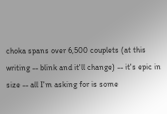choka spans over 6,500 couplets (at this writing -- blink and it'll change) -- it's epic in size -- all I'm asking for is some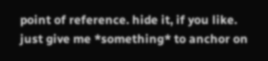point of reference. hide it, if you like. just give me *something* to anchor on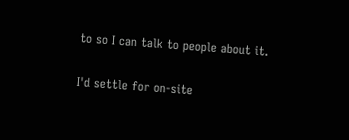to so I can talk to people about it.

I'd settle for on-site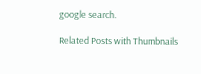google search.

Related Posts with Thumbnails